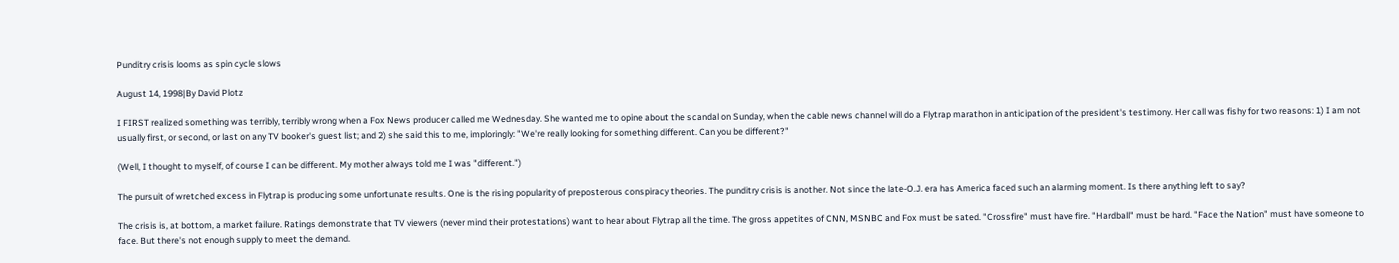Punditry crisis looms as spin cycle slows

August 14, 1998|By David Plotz

I FIRST realized something was terribly, terribly wrong when a Fox News producer called me Wednesday. She wanted me to opine about the scandal on Sunday, when the cable news channel will do a Flytrap marathon in anticipation of the president's testimony. Her call was fishy for two reasons: 1) I am not usually first, or second, or last on any TV booker's guest list; and 2) she said this to me, imploringly: "We're really looking for something different. Can you be different?"

(Well, I thought to myself, of course I can be different. My mother always told me I was "different.")

The pursuit of wretched excess in Flytrap is producing some unfortunate results. One is the rising popularity of preposterous conspiracy theories. The punditry crisis is another. Not since the late-O.J. era has America faced such an alarming moment. Is there anything left to say?

The crisis is, at bottom, a market failure. Ratings demonstrate that TV viewers (never mind their protestations) want to hear about Flytrap all the time. The gross appetites of CNN, MSNBC and Fox must be sated. "Crossfire" must have fire. "Hardball" must be hard. "Face the Nation" must have someone to face. But there's not enough supply to meet the demand.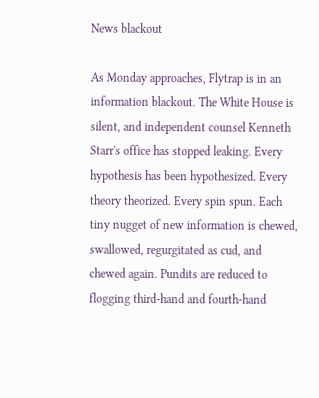News blackout

As Monday approaches, Flytrap is in an information blackout. The White House is silent, and independent counsel Kenneth Starr's office has stopped leaking. Every hypothesis has been hypothesized. Every theory theorized. Every spin spun. Each tiny nugget of new information is chewed, swallowed, regurgitated as cud, and chewed again. Pundits are reduced to flogging third-hand and fourth-hand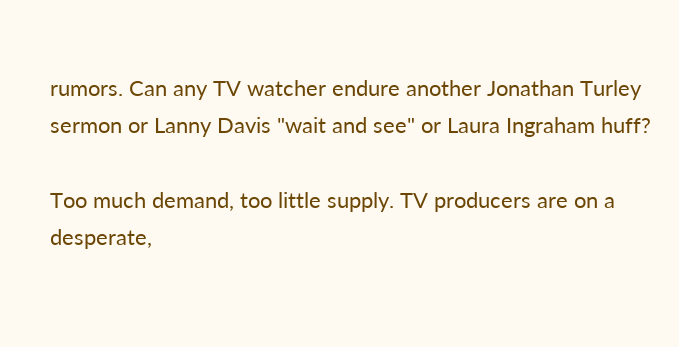rumors. Can any TV watcher endure another Jonathan Turley sermon or Lanny Davis "wait and see" or Laura Ingraham huff?

Too much demand, too little supply. TV producers are on a desperate,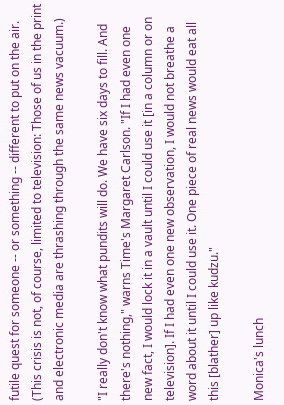futile quest for someone -- or something -- different to put on the air. (This crisis is not, of course, limited to television: Those of us in the print and electronic media are thrashing through the same news vacuum.)

"I really don't know what pundits will do. We have six days to fill. And there's nothing," warns Time's Margaret Carlson. "If I had even one new fact, I would lock it in a vault until I could use it [in a column or on television]. If I had even one new observation, I would not breathe a word about it until I could use it. One piece of real news would eat all this [blather] up like kudzu."

Monica's lunch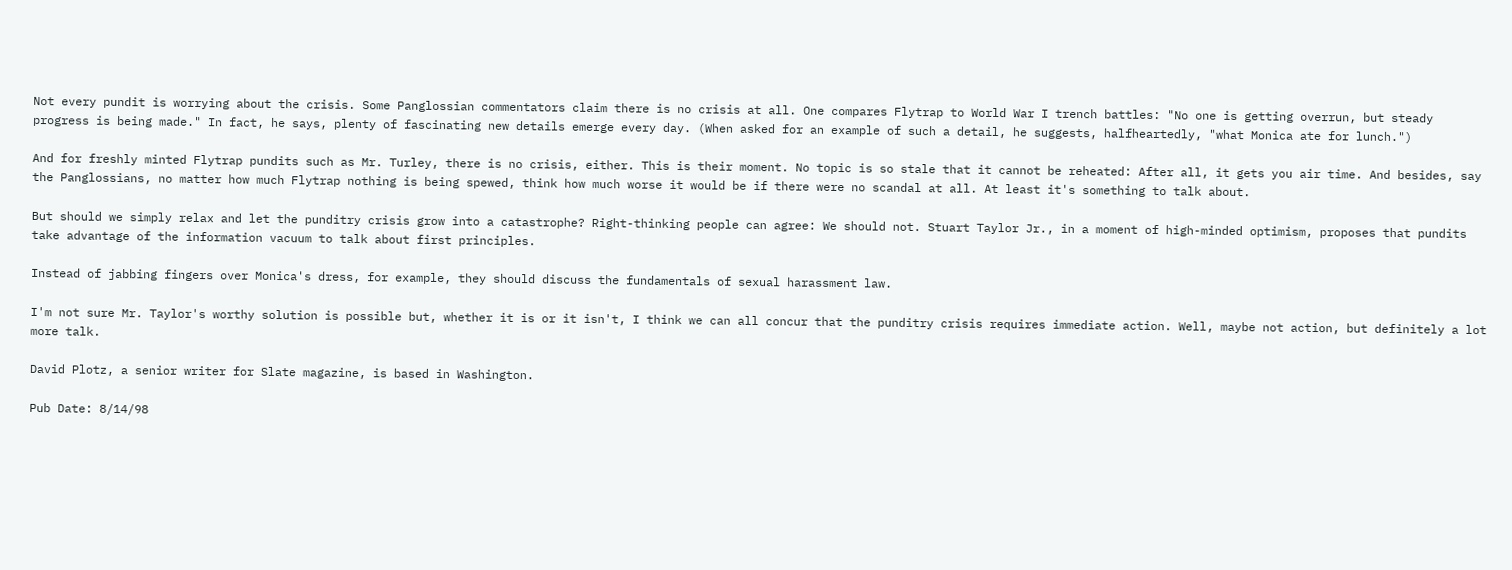Not every pundit is worrying about the crisis. Some Panglossian commentators claim there is no crisis at all. One compares Flytrap to World War I trench battles: "No one is getting overrun, but steady progress is being made." In fact, he says, plenty of fascinating new details emerge every day. (When asked for an example of such a detail, he suggests, halfheartedly, "what Monica ate for lunch.")

And for freshly minted Flytrap pundits such as Mr. Turley, there is no crisis, either. This is their moment. No topic is so stale that it cannot be reheated: After all, it gets you air time. And besides, say the Panglossians, no matter how much Flytrap nothing is being spewed, think how much worse it would be if there were no scandal at all. At least it's something to talk about.

But should we simply relax and let the punditry crisis grow into a catastrophe? Right-thinking people can agree: We should not. Stuart Taylor Jr., in a moment of high-minded optimism, proposes that pundits take advantage of the information vacuum to talk about first principles.

Instead of jabbing fingers over Monica's dress, for example, they should discuss the fundamentals of sexual harassment law.

I'm not sure Mr. Taylor's worthy solution is possible but, whether it is or it isn't, I think we can all concur that the punditry crisis requires immediate action. Well, maybe not action, but definitely a lot more talk.

David Plotz, a senior writer for Slate magazine, is based in Washington.

Pub Date: 8/14/98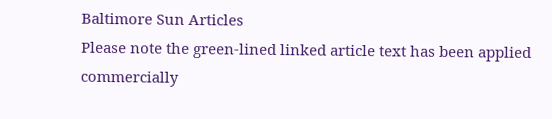Baltimore Sun Articles
Please note the green-lined linked article text has been applied commercially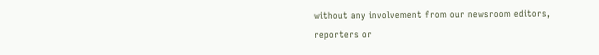without any involvement from our newsroom editors, reporters or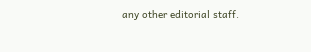any other editorial staff.